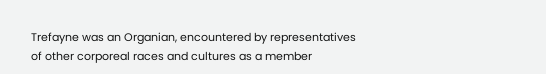Trefayne was an Organian, encountered by representatives of other corporeal races and cultures as a member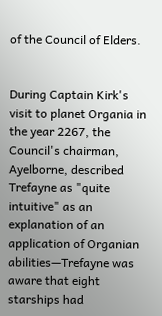of the Council of Elders.


During Captain Kirk's visit to planet Organia in the year 2267, the Council's chairman, Ayelborne, described Trefayne as "quite intuitive" as an explanation of an application of Organian abilities—Trefayne was aware that eight starships had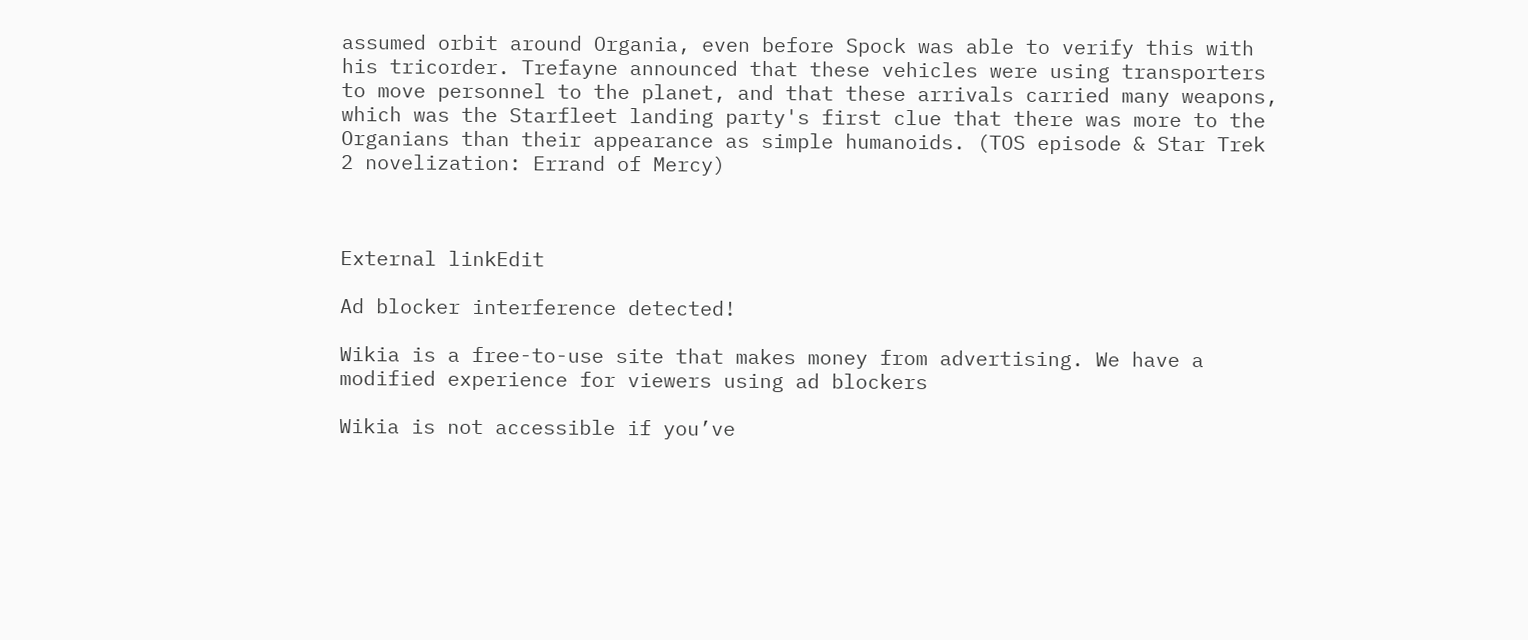assumed orbit around Organia, even before Spock was able to verify this with his tricorder. Trefayne announced that these vehicles were using transporters to move personnel to the planet, and that these arrivals carried many weapons, which was the Starfleet landing party's first clue that there was more to the Organians than their appearance as simple humanoids. (TOS episode & Star Trek 2 novelization: Errand of Mercy)



External linkEdit

Ad blocker interference detected!

Wikia is a free-to-use site that makes money from advertising. We have a modified experience for viewers using ad blockers

Wikia is not accessible if you’ve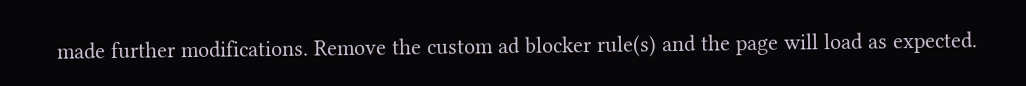made further modifications. Remove the custom ad blocker rule(s) and the page will load as expected.